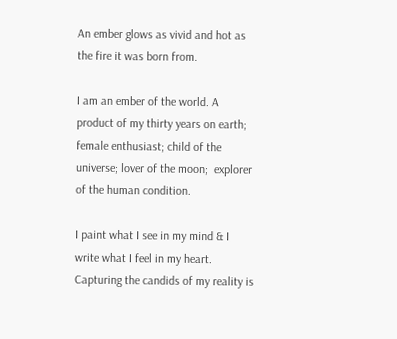An ember glows as vivid and hot as the fire it was born from.

I am an ember of the world. A product of my thirty years on earth;  female enthusiast; child of the universe; lover of the moon;  explorer of the human condition.

I paint what I see in my mind & I write what I feel in my heart. Capturing the candids of my reality is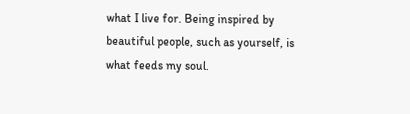what I live for. Being inspired by beautiful people, such as yourself, is what feeds my soul.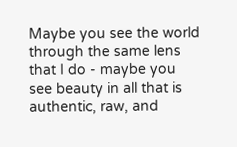Maybe you see the world through the same lens that I do - maybe you see beauty in all that is authentic, raw, and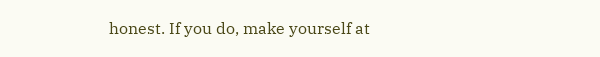honest. If you do, make yourself at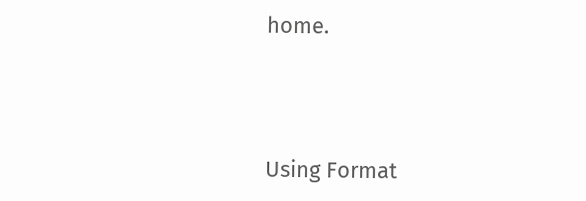home.



Using Format